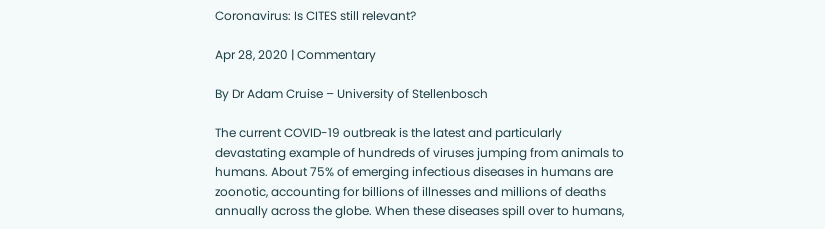Coronavirus: Is CITES still relevant?

Apr 28, 2020 | Commentary

By Dr Adam Cruise – University of Stellenbosch

The current COVID-19 outbreak is the latest and particularly devastating example of hundreds of viruses jumping from animals to humans. About 75% of emerging infectious diseases in humans are zoonotic, accounting for billions of illnesses and millions of deaths annually across the globe. When these diseases spill over to humans,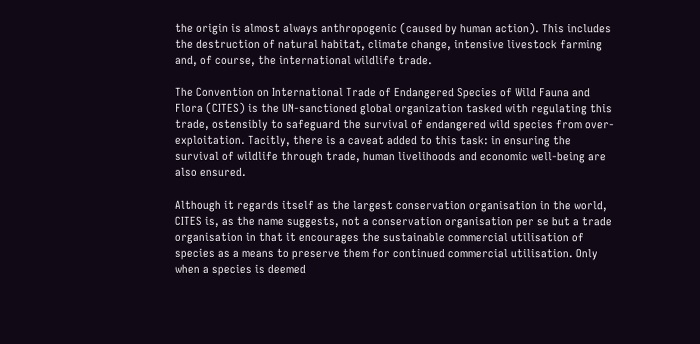the origin is almost always anthropogenic (caused by human action). This includes the destruction of natural habitat, climate change, intensive livestock farming and, of course, the international wildlife trade.

The Convention on International Trade of Endangered Species of Wild Fauna and Flora (CITES) is the UN-sanctioned global organization tasked with regulating this trade, ostensibly to safeguard the survival of endangered wild species from over-exploitation. Tacitly, there is a caveat added to this task: in ensuring the survival of wildlife through trade, human livelihoods and economic well-being are also ensured.

Although it regards itself as the largest conservation organisation in the world, CITES is, as the name suggests, not a conservation organisation per se but a trade organisation in that it encourages the sustainable commercial utilisation of species as a means to preserve them for continued commercial utilisation. Only when a species is deemed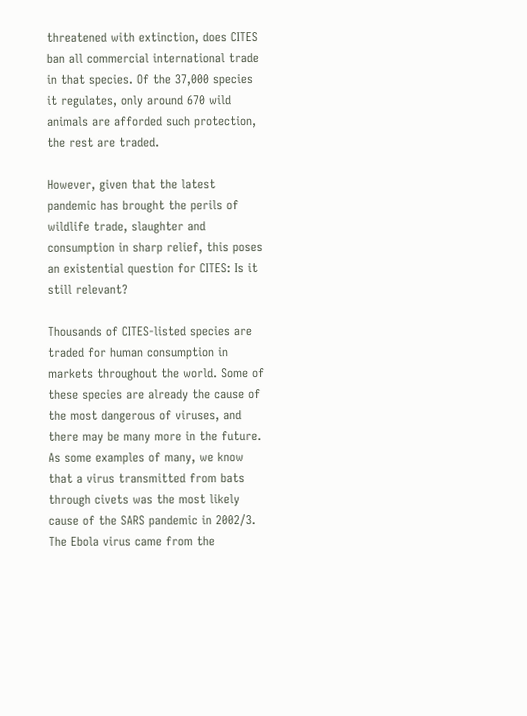threatened with extinction, does CITES ban all commercial international trade in that species. Of the 37,000 species it regulates, only around 670 wild animals are afforded such protection, the rest are traded.

However, given that the latest pandemic has brought the perils of wildlife trade, slaughter and consumption in sharp relief, this poses an existential question for CITES: Is it still relevant?

Thousands of CITES-listed species are traded for human consumption in markets throughout the world. Some of these species are already the cause of the most dangerous of viruses, and there may be many more in the future. As some examples of many, we know that a virus transmitted from bats through civets was the most likely cause of the SARS pandemic in 2002/3. The Ebola virus came from the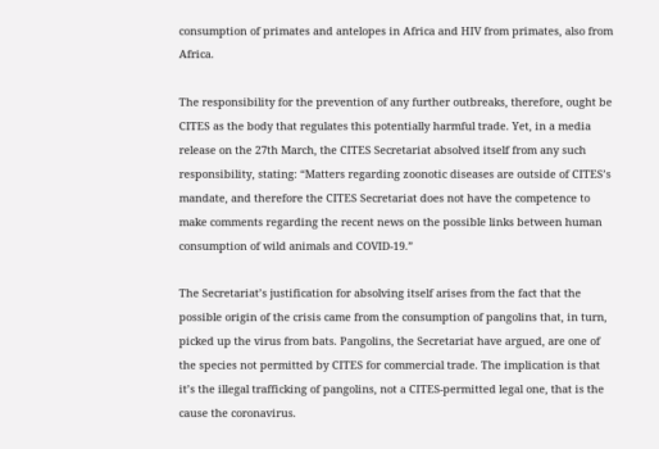consumption of primates and antelopes in Africa and HIV from primates, also from Africa.

The responsibility for the prevention of any further outbreaks, therefore, ought be CITES as the body that regulates this potentially harmful trade. Yet, in a media release on the 27th March, the CITES Secretariat absolved itself from any such responsibility, stating: “Matters regarding zoonotic diseases are outside of CITES’s mandate, and therefore the CITES Secretariat does not have the competence to make comments regarding the recent news on the possible links between human consumption of wild animals and COVID-19.”

The Secretariat’s justification for absolving itself arises from the fact that the possible origin of the crisis came from the consumption of pangolins that, in turn, picked up the virus from bats. Pangolins, the Secretariat have argued, are one of the species not permitted by CITES for commercial trade. The implication is that it’s the illegal trafficking of pangolins, not a CITES-permitted legal one, that is the cause the coronavirus.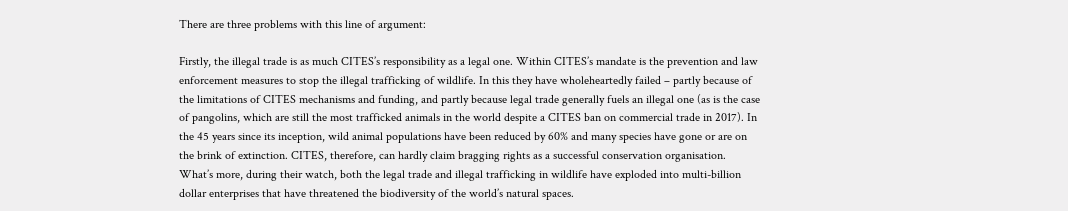There are three problems with this line of argument:

Firstly, the illegal trade is as much CITES’s responsibility as a legal one. Within CITES’s mandate is the prevention and law enforcement measures to stop the illegal trafficking of wildlife. In this they have wholeheartedly failed – partly because of the limitations of CITES mechanisms and funding, and partly because legal trade generally fuels an illegal one (as is the case of pangolins, which are still the most trafficked animals in the world despite a CITES ban on commercial trade in 2017). In the 45 years since its inception, wild animal populations have been reduced by 60% and many species have gone or are on the brink of extinction. CITES, therefore, can hardly claim bragging rights as a successful conservation organisation. What’s more, during their watch, both the legal trade and illegal trafficking in wildlife have exploded into multi-billion dollar enterprises that have threatened the biodiversity of the world’s natural spaces.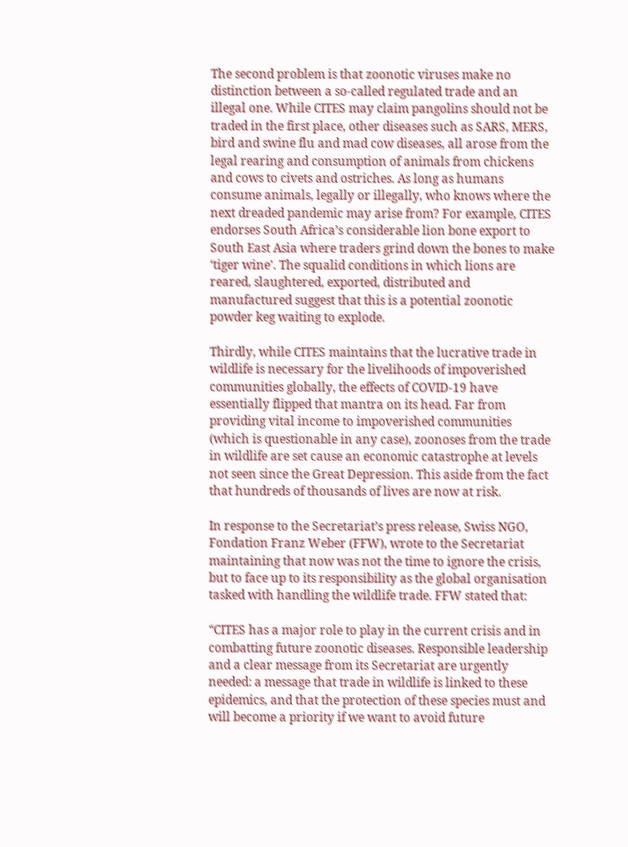The second problem is that zoonotic viruses make no distinction between a so-called regulated trade and an illegal one. While CITES may claim pangolins should not be traded in the first place, other diseases such as SARS, MERS, bird and swine flu and mad cow diseases, all arose from the legal rearing and consumption of animals from chickens and cows to civets and ostriches. As long as humans consume animals, legally or illegally, who knows where the next dreaded pandemic may arise from? For example, CITES endorses South Africa’s considerable lion bone export to South East Asia where traders grind down the bones to make ‘tiger wine’. The squalid conditions in which lions are reared, slaughtered, exported, distributed and manufactured suggest that this is a potential zoonotic powder keg waiting to explode.

Thirdly, while CITES maintains that the lucrative trade in wildlife is necessary for the livelihoods of impoverished communities globally, the effects of COVID-19 have essentially flipped that mantra on its head. Far from providing vital income to impoverished communities (which is questionable in any case), zoonoses from the trade in wildlife are set cause an economic catastrophe at levels not seen since the Great Depression. This aside from the fact that hundreds of thousands of lives are now at risk.

In response to the Secretariat’s press release, Swiss NGO, Fondation Franz Weber (FFW), wrote to the Secretariat maintaining that now was not the time to ignore the crisis, but to face up to its responsibility as the global organisation tasked with handling the wildlife trade. FFW stated that:

“CITES has a major role to play in the current crisis and in combatting future zoonotic diseases. Responsible leadership and a clear message from its Secretariat are urgently needed: a message that trade in wildlife is linked to these epidemics, and that the protection of these species must and will become a priority if we want to avoid future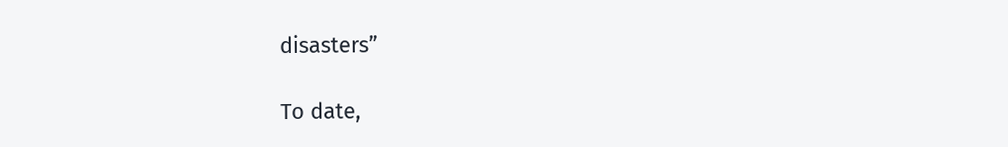disasters”

To date,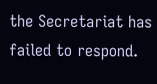the Secretariat has failed to respond.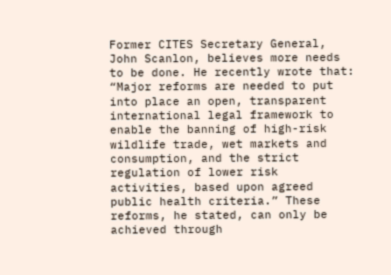Former CITES Secretary General, John Scanlon, believes more needs to be done. He recently wrote that: “Major reforms are needed to put into place an open, transparent international legal framework to enable the banning of high-risk wildlife trade, wet markets and consumption, and the strict regulation of lower risk activities, based upon agreed public health criteria.” These reforms, he stated, can only be achieved through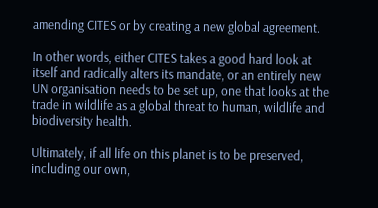amending CITES or by creating a new global agreement.

In other words, either CITES takes a good hard look at itself and radically alters its mandate, or an entirely new UN organisation needs to be set up, one that looks at the trade in wildlife as a global threat to human, wildlife and biodiversity health.

Ultimately, if all life on this planet is to be preserved, including our own,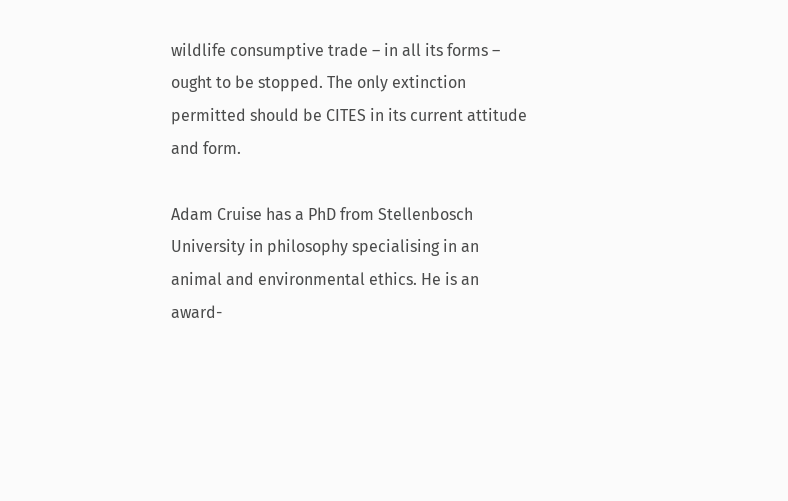wildlife consumptive trade – in all its forms – ought to be stopped. The only extinction permitted should be CITES in its current attitude and form.

Adam Cruise has a PhD from Stellenbosch University in philosophy specialising in an animal and environmental ethics. He is an award-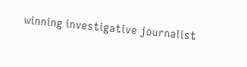winning investigative journalist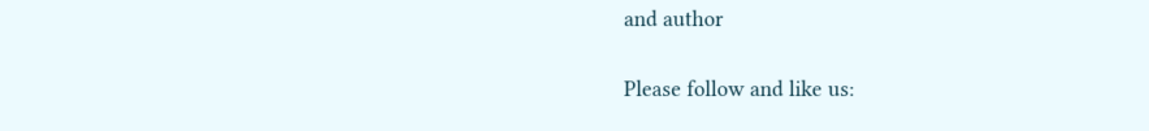and author

Please follow and like us: